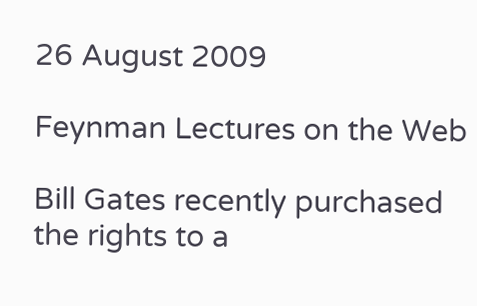26 August 2009

Feynman Lectures on the Web

Bill Gates recently purchased the rights to a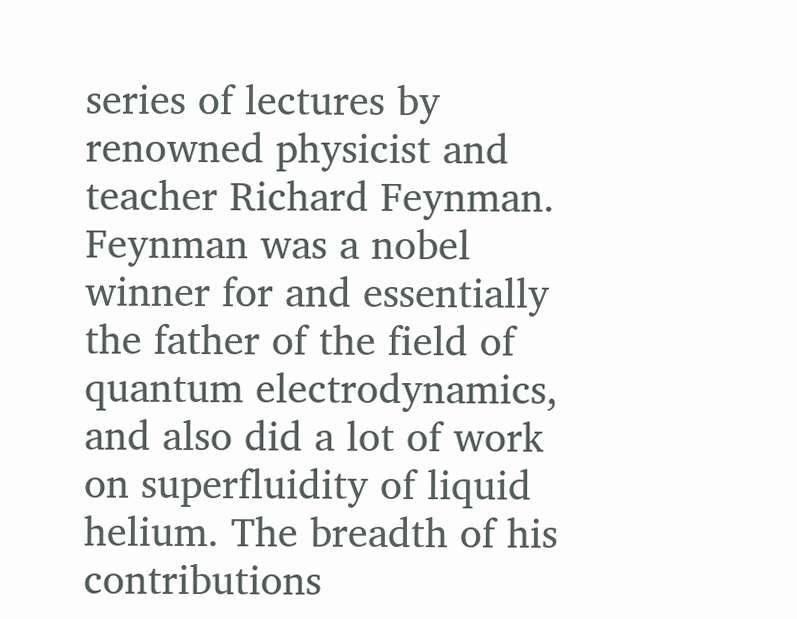series of lectures by renowned physicist and teacher Richard Feynman. Feynman was a nobel winner for and essentially the father of the field of quantum electrodynamics, and also did a lot of work on superfluidity of liquid helium. The breadth of his contributions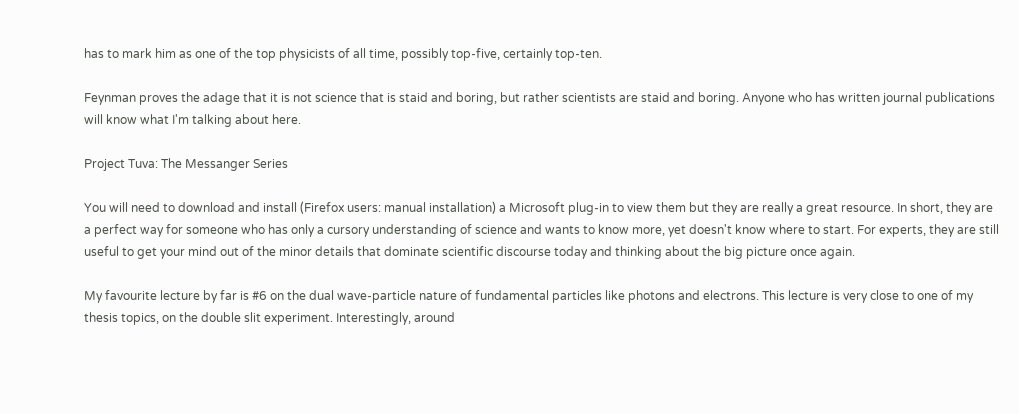has to mark him as one of the top physicists of all time, possibly top-five, certainly top-ten.

Feynman proves the adage that it is not science that is staid and boring, but rather scientists are staid and boring. Anyone who has written journal publications will know what I'm talking about here.

Project Tuva: The Messanger Series

You will need to download and install (Firefox users: manual installation) a Microsoft plug-in to view them but they are really a great resource. In short, they are a perfect way for someone who has only a cursory understanding of science and wants to know more, yet doesn't know where to start. For experts, they are still useful to get your mind out of the minor details that dominate scientific discourse today and thinking about the big picture once again.

My favourite lecture by far is #6 on the dual wave-particle nature of fundamental particles like photons and electrons. This lecture is very close to one of my thesis topics, on the double slit experiment. Interestingly, around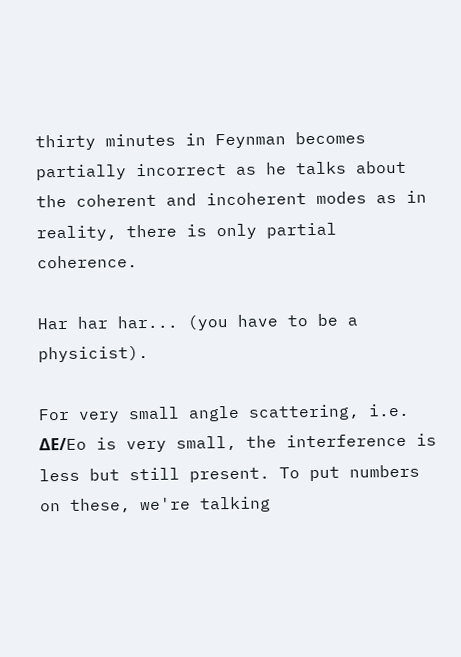thirty minutes in Feynman becomes partially incorrect as he talks about the coherent and incoherent modes as in reality, there is only partial coherence.

Har har har... (you have to be a physicist).

For very small angle scattering, i.e. ΔE/Eo is very small, the interference is less but still present. To put numbers on these, we're talking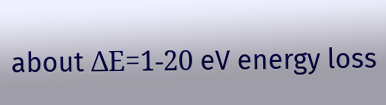about ΔE=1-20 eV energy loss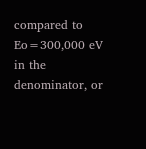compared to Eo=300,000 eV in the denominator, or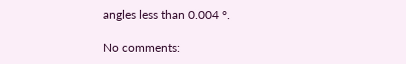angles less than 0.004 °.

No comments: